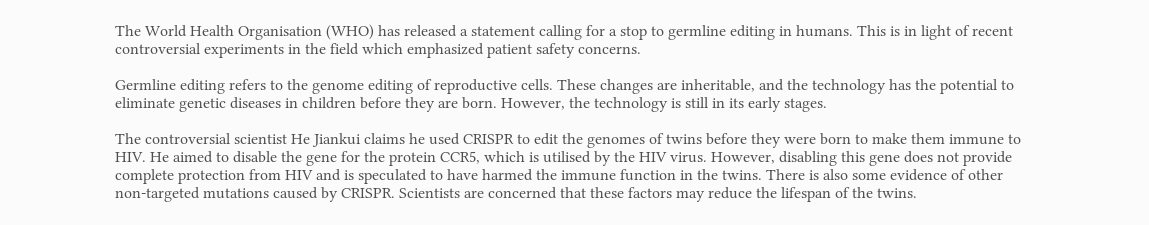The World Health Organisation (WHO) has released a statement calling for a stop to germline editing in humans. This is in light of recent controversial experiments in the field which emphasized patient safety concerns.

Germline editing refers to the genome editing of reproductive cells. These changes are inheritable, and the technology has the potential to eliminate genetic diseases in children before they are born. However, the technology is still in its early stages.

The controversial scientist He Jiankui claims he used CRISPR to edit the genomes of twins before they were born to make them immune to HIV. He aimed to disable the gene for the protein CCR5, which is utilised by the HIV virus. However, disabling this gene does not provide complete protection from HIV and is speculated to have harmed the immune function in the twins. There is also some evidence of other non-targeted mutations caused by CRISPR. Scientists are concerned that these factors may reduce the lifespan of the twins.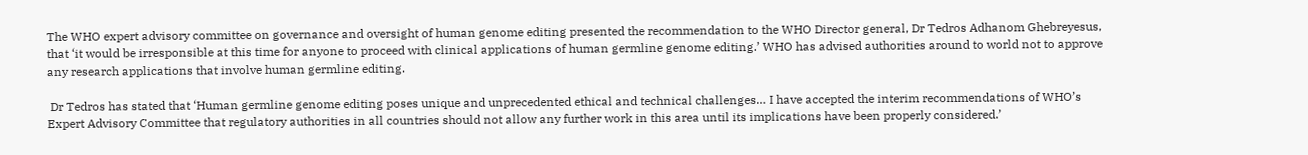The WHO expert advisory committee on governance and oversight of human genome editing presented the recommendation to the WHO Director general, Dr Tedros Adhanom Ghebreyesus, that ‘it would be irresponsible at this time for anyone to proceed with clinical applications of human germline genome editing.’ WHO has advised authorities around to world not to approve any research applications that involve human germline editing.

 Dr Tedros has stated that ‘Human germline genome editing poses unique and unprecedented ethical and technical challenges… I have accepted the interim recommendations of WHO’s Expert Advisory Committee that regulatory authorities in all countries should not allow any further work in this area until its implications have been properly considered.’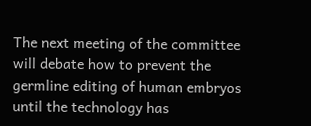The next meeting of the committee will debate how to prevent the germline editing of human embryos until the technology has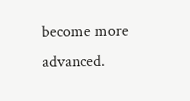become more advanced.